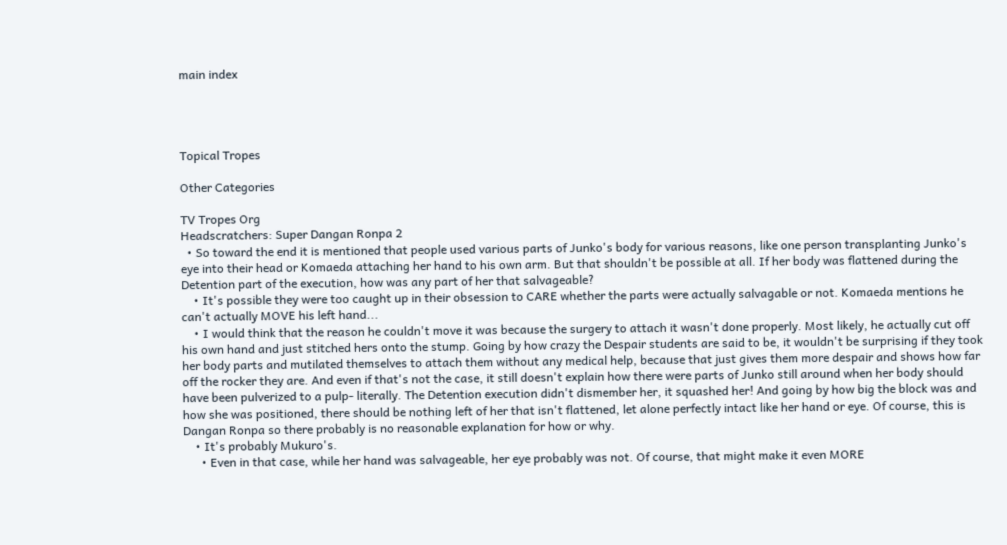main index




Topical Tropes

Other Categories

TV Tropes Org
Headscratchers: Super Dangan Ronpa 2
  • So toward the end it is mentioned that people used various parts of Junko's body for various reasons, like one person transplanting Junko's eye into their head or Komaeda attaching her hand to his own arm. But that shouldn't be possible at all. If her body was flattened during the Detention part of the execution, how was any part of her that salvageable?
    • It's possible they were too caught up in their obsession to CARE whether the parts were actually salvagable or not. Komaeda mentions he can't actually MOVE his left hand...
    • I would think that the reason he couldn't move it was because the surgery to attach it wasn't done properly. Most likely, he actually cut off his own hand and just stitched hers onto the stump. Going by how crazy the Despair students are said to be, it wouldn't be surprising if they took her body parts and mutilated themselves to attach them without any medical help, because that just gives them more despair and shows how far off the rocker they are. And even if that's not the case, it still doesn't explain how there were parts of Junko still around when her body should have been pulverized to a pulp- literally. The Detention execution didn't dismember her, it squashed her! And going by how big the block was and how she was positioned, there should be nothing left of her that isn't flattened, let alone perfectly intact like her hand or eye. Of course, this is Dangan Ronpa so there probably is no reasonable explanation for how or why.
    • It's probably Mukuro's.
      • Even in that case, while her hand was salvageable, her eye probably was not. Of course, that might make it even MORE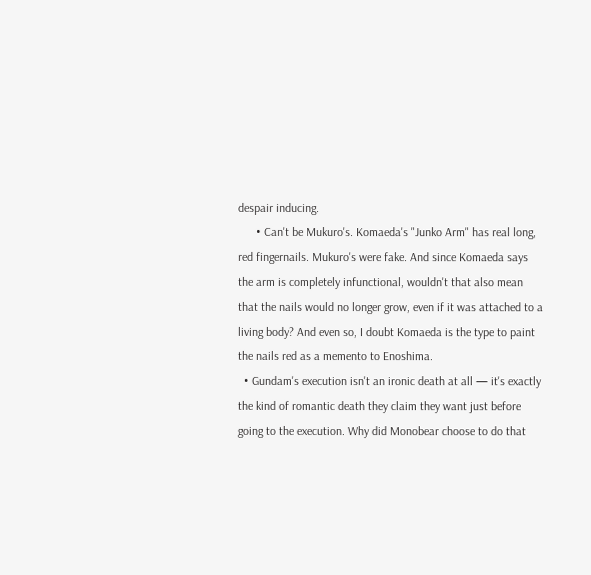despair inducing.
      • Can't be Mukuro's. Komaeda's "Junko Arm" has real long, red fingernails. Mukuro's were fake. And since Komaeda says the arm is completely infunctional, wouldn't that also mean that the nails would no longer grow, even if it was attached to a living body? And even so, I doubt Komaeda is the type to paint the nails red as a memento to Enoshima.
  • Gundam's execution isn't an ironic death at all — it's exactly the kind of romantic death they claim they want just before going to the execution. Why did Monobear choose to do that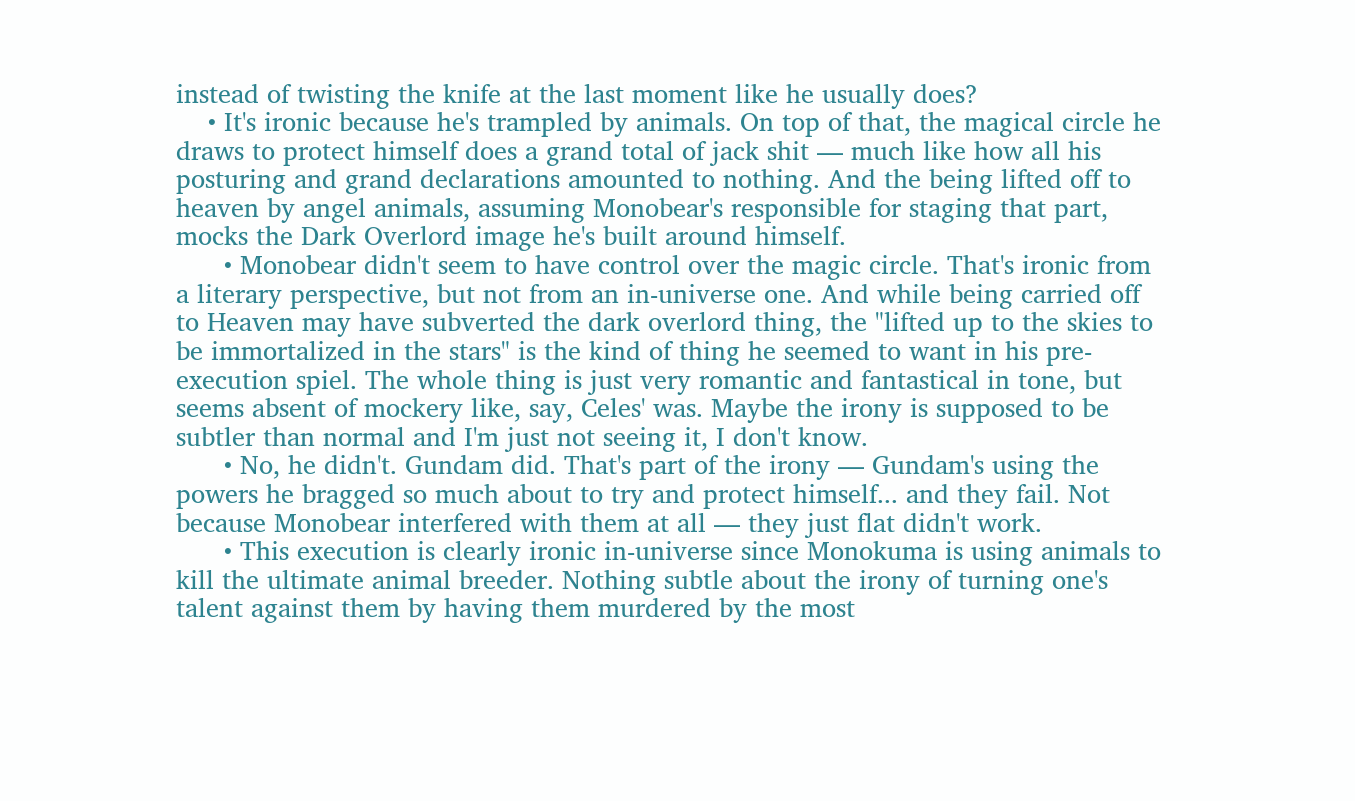instead of twisting the knife at the last moment like he usually does?
    • It's ironic because he's trampled by animals. On top of that, the magical circle he draws to protect himself does a grand total of jack shit — much like how all his posturing and grand declarations amounted to nothing. And the being lifted off to heaven by angel animals, assuming Monobear's responsible for staging that part, mocks the Dark Overlord image he's built around himself.
      • Monobear didn't seem to have control over the magic circle. That's ironic from a literary perspective, but not from an in-universe one. And while being carried off to Heaven may have subverted the dark overlord thing, the "lifted up to the skies to be immortalized in the stars" is the kind of thing he seemed to want in his pre-execution spiel. The whole thing is just very romantic and fantastical in tone, but seems absent of mockery like, say, Celes' was. Maybe the irony is supposed to be subtler than normal and I'm just not seeing it, I don't know.
      • No, he didn't. Gundam did. That's part of the irony — Gundam's using the powers he bragged so much about to try and protect himself... and they fail. Not because Monobear interfered with them at all — they just flat didn't work.
      • This execution is clearly ironic in-universe since Monokuma is using animals to kill the ultimate animal breeder. Nothing subtle about the irony of turning one's talent against them by having them murdered by the most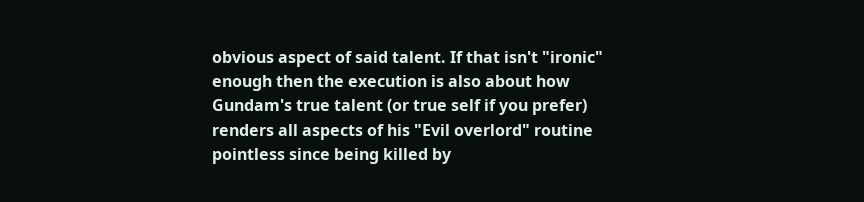obvious aspect of said talent. If that isn't "ironic" enough then the execution is also about how Gundam's true talent (or true self if you prefer) renders all aspects of his "Evil overlord" routine pointless since being killed by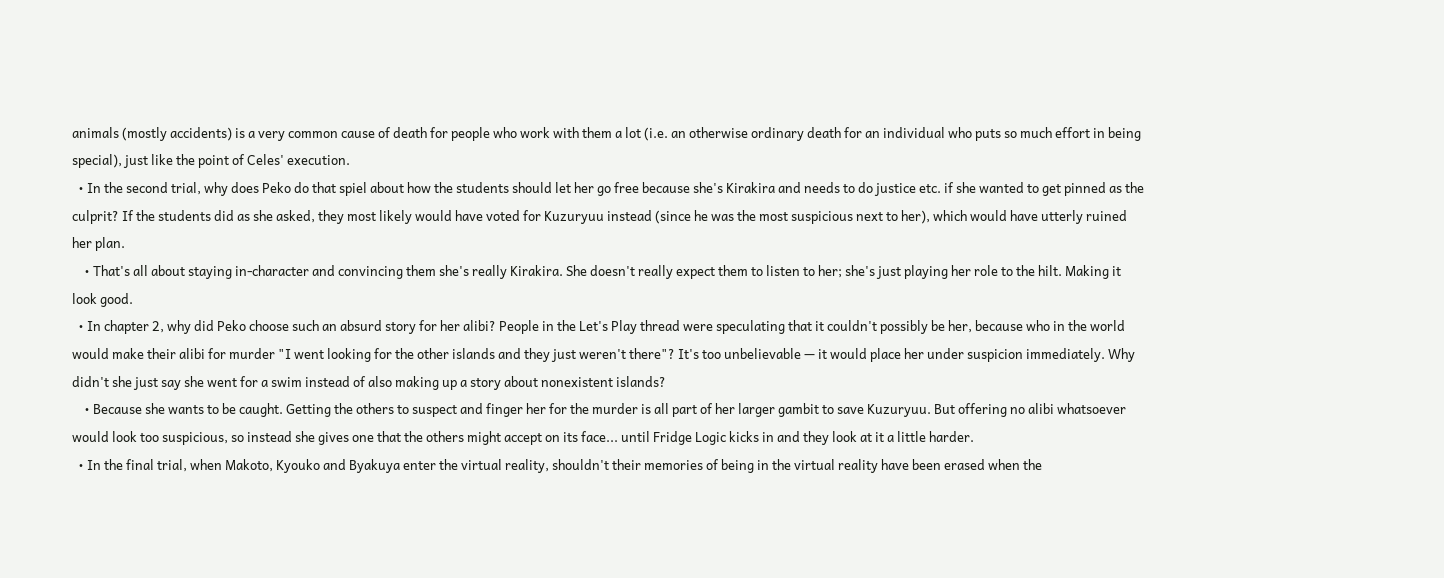animals (mostly accidents) is a very common cause of death for people who work with them a lot (i.e. an otherwise ordinary death for an individual who puts so much effort in being special), just like the point of Celes' execution.
  • In the second trial, why does Peko do that spiel about how the students should let her go free because she's Kirakira and needs to do justice etc. if she wanted to get pinned as the culprit? If the students did as she asked, they most likely would have voted for Kuzuryuu instead (since he was the most suspicious next to her), which would have utterly ruined her plan.
    • That's all about staying in-character and convincing them she's really Kirakira. She doesn't really expect them to listen to her; she's just playing her role to the hilt. Making it look good.
  • In chapter 2, why did Peko choose such an absurd story for her alibi? People in the Let's Play thread were speculating that it couldn't possibly be her, because who in the world would make their alibi for murder "I went looking for the other islands and they just weren't there"? It's too unbelievable — it would place her under suspicion immediately. Why didn't she just say she went for a swim instead of also making up a story about nonexistent islands?
    • Because she wants to be caught. Getting the others to suspect and finger her for the murder is all part of her larger gambit to save Kuzuryuu. But offering no alibi whatsoever would look too suspicious, so instead she gives one that the others might accept on its face... until Fridge Logic kicks in and they look at it a little harder.
  • In the final trial, when Makoto, Kyouko and Byakuya enter the virtual reality, shouldn't their memories of being in the virtual reality have been erased when the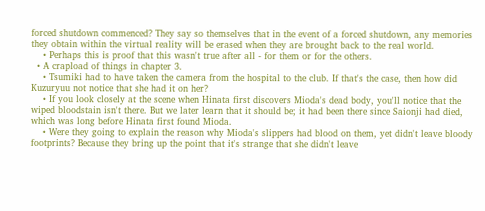forced shutdown commenced? They say so themselves that in the event of a forced shutdown, any memories they obtain within the virtual reality will be erased when they are brought back to the real world.
    • Perhaps this is proof that this wasn't true after all - for them or for the others.
  • A crapload of things in chapter 3.
    • Tsumiki had to have taken the camera from the hospital to the club. If that's the case, then how did Kuzuryuu not notice that she had it on her?
    • If you look closely at the scene when Hinata first discovers Mioda's dead body, you'll notice that the wiped bloodstain isn't there. But we later learn that it should be; it had been there since Saionji had died, which was long before Hinata first found Mioda.
    • Were they going to explain the reason why Mioda's slippers had blood on them, yet didn't leave bloody footprints? Because they bring up the point that it's strange that she didn't leave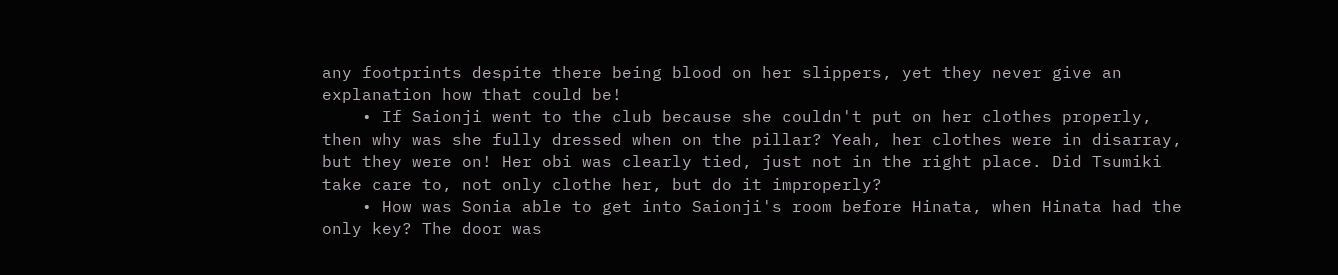any footprints despite there being blood on her slippers, yet they never give an explanation how that could be!
    • If Saionji went to the club because she couldn't put on her clothes properly, then why was she fully dressed when on the pillar? Yeah, her clothes were in disarray, but they were on! Her obi was clearly tied, just not in the right place. Did Tsumiki take care to, not only clothe her, but do it improperly?
    • How was Sonia able to get into Saionji's room before Hinata, when Hinata had the only key? The door was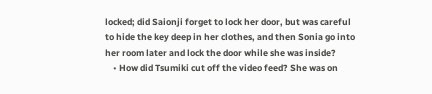locked; did Saionji forget to lock her door, but was careful to hide the key deep in her clothes, and then Sonia go into her room later and lock the door while she was inside?
    • How did Tsumiki cut off the video feed? She was on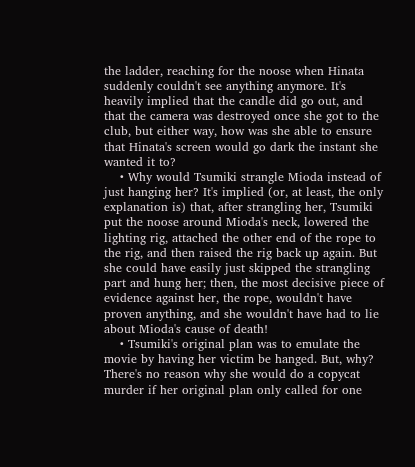the ladder, reaching for the noose when Hinata suddenly couldn't see anything anymore. It's heavily implied that the candle did go out, and that the camera was destroyed once she got to the club, but either way, how was she able to ensure that Hinata's screen would go dark the instant she wanted it to?
    • Why would Tsumiki strangle Mioda instead of just hanging her? It's implied (or, at least, the only explanation is) that, after strangling her, Tsumiki put the noose around Mioda's neck, lowered the lighting rig, attached the other end of the rope to the rig, and then raised the rig back up again. But she could have easily just skipped the strangling part and hung her; then, the most decisive piece of evidence against her, the rope, wouldn't have proven anything, and she wouldn't have had to lie about Mioda's cause of death!
    • Tsumiki's original plan was to emulate the movie by having her victim be hanged. But, why? There's no reason why she would do a copycat murder if her original plan only called for one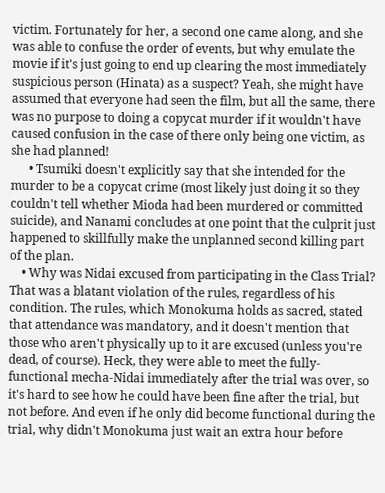victim. Fortunately for her, a second one came along, and she was able to confuse the order of events, but why emulate the movie if it's just going to end up clearing the most immediately suspicious person (Hinata) as a suspect? Yeah, she might have assumed that everyone had seen the film, but all the same, there was no purpose to doing a copycat murder if it wouldn't have caused confusion in the case of there only being one victim, as she had planned!
      • Tsumiki doesn't explicitly say that she intended for the murder to be a copycat crime (most likely just doing it so they couldn't tell whether Mioda had been murdered or committed suicide), and Nanami concludes at one point that the culprit just happened to skillfully make the unplanned second killing part of the plan.
    • Why was Nidai excused from participating in the Class Trial? That was a blatant violation of the rules, regardless of his condition. The rules, which Monokuma holds as sacred, stated that attendance was mandatory, and it doesn't mention that those who aren't physically up to it are excused (unless you're dead, of course). Heck, they were able to meet the fully-functional mecha-Nidai immediately after the trial was over, so it's hard to see how he could have been fine after the trial, but not before. And even if he only did become functional during the trial, why didn't Monokuma just wait an extra hour before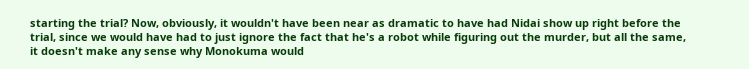starting the trial? Now, obviously, it wouldn't have been near as dramatic to have had Nidai show up right before the trial, since we would have had to just ignore the fact that he's a robot while figuring out the murder, but all the same, it doesn't make any sense why Monokuma would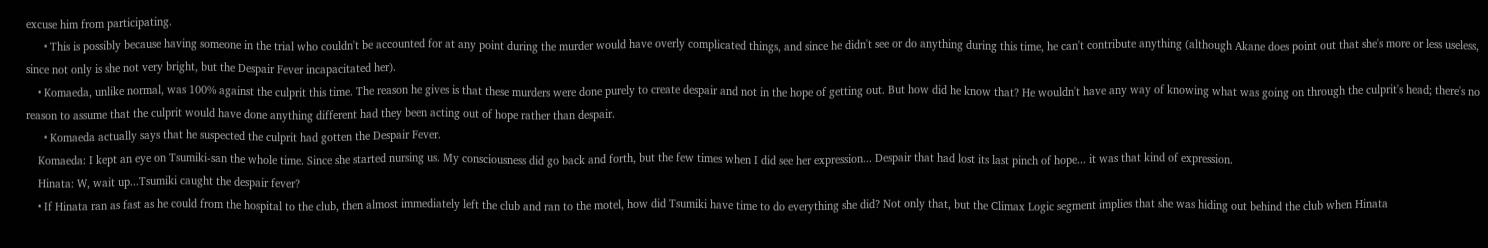excuse him from participating.
      • This is possibly because having someone in the trial who couldn't be accounted for at any point during the murder would have overly complicated things, and since he didn't see or do anything during this time, he can't contribute anything (although Akane does point out that she's more or less useless, since not only is she not very bright, but the Despair Fever incapacitated her).
    • Komaeda, unlike normal, was 100% against the culprit this time. The reason he gives is that these murders were done purely to create despair and not in the hope of getting out. But how did he know that? He wouldn't have any way of knowing what was going on through the culprit's head; there's no reason to assume that the culprit would have done anything different had they been acting out of hope rather than despair.
      • Komaeda actually says that he suspected the culprit had gotten the Despair Fever.
    Komaeda: I kept an eye on Tsumiki-san the whole time. Since she started nursing us. My consciousness did go back and forth, but the few times when I did see her expression... Despair that had lost its last pinch of hope... it was that kind of expression.
    Hinata: W, wait up...Tsumiki caught the despair fever?
    • If Hinata ran as fast as he could from the hospital to the club, then almost immediately left the club and ran to the motel, how did Tsumiki have time to do everything she did? Not only that, but the Climax Logic segment implies that she was hiding out behind the club when Hinata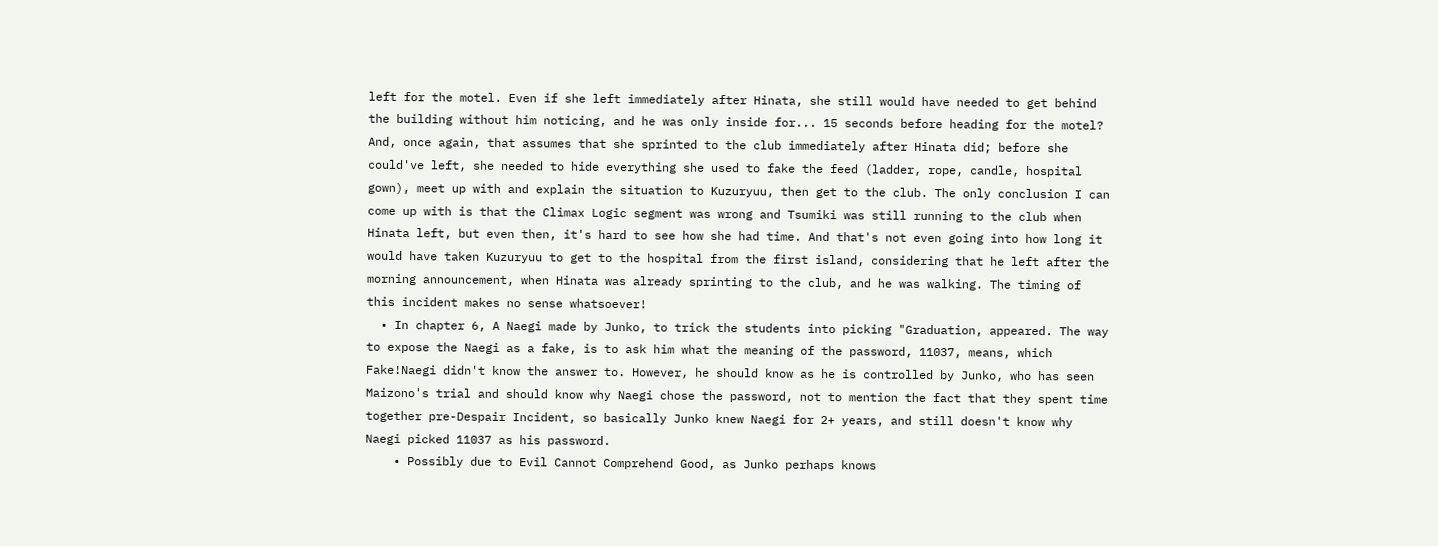left for the motel. Even if she left immediately after Hinata, she still would have needed to get behind the building without him noticing, and he was only inside for... 15 seconds before heading for the motel? And, once again, that assumes that she sprinted to the club immediately after Hinata did; before she could've left, she needed to hide everything she used to fake the feed (ladder, rope, candle, hospital gown), meet up with and explain the situation to Kuzuryuu, then get to the club. The only conclusion I can come up with is that the Climax Logic segment was wrong and Tsumiki was still running to the club when Hinata left, but even then, it's hard to see how she had time. And that's not even going into how long it would have taken Kuzuryuu to get to the hospital from the first island, considering that he left after the morning announcement, when Hinata was already sprinting to the club, and he was walking. The timing of this incident makes no sense whatsoever!
  • In chapter 6, A Naegi made by Junko, to trick the students into picking "Graduation, appeared. The way to expose the Naegi as a fake, is to ask him what the meaning of the password, 11037, means, which Fake!Naegi didn't know the answer to. However, he should know as he is controlled by Junko, who has seen Maizono's trial and should know why Naegi chose the password, not to mention the fact that they spent time together pre-Despair Incident, so basically Junko knew Naegi for 2+ years, and still doesn't know why Naegi picked 11037 as his password.
    • Possibly due to Evil Cannot Comprehend Good, as Junko perhaps knows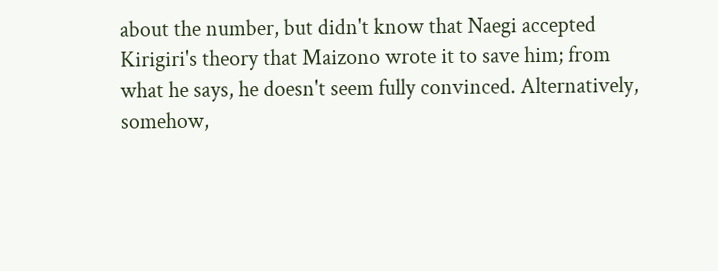about the number, but didn't know that Naegi accepted Kirigiri's theory that Maizono wrote it to save him; from what he says, he doesn't seem fully convinced. Alternatively, somehow,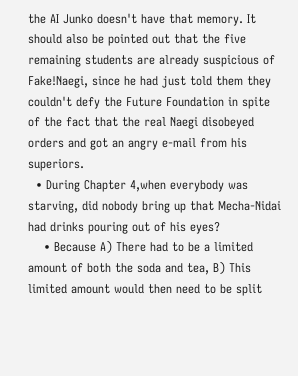the AI Junko doesn't have that memory. It should also be pointed out that the five remaining students are already suspicious of Fake!Naegi, since he had just told them they couldn't defy the Future Foundation in spite of the fact that the real Naegi disobeyed orders and got an angry e-mail from his superiors.
  • During Chapter 4,when everybody was starving, did nobody bring up that Mecha-Nidai had drinks pouring out of his eyes?
    • Because A) There had to be a limited amount of both the soda and tea, B) This limited amount would then need to be split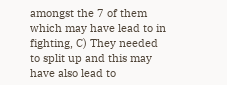amongst the 7 of them which may have lead to in fighting, C) They needed to split up and this may have also lead to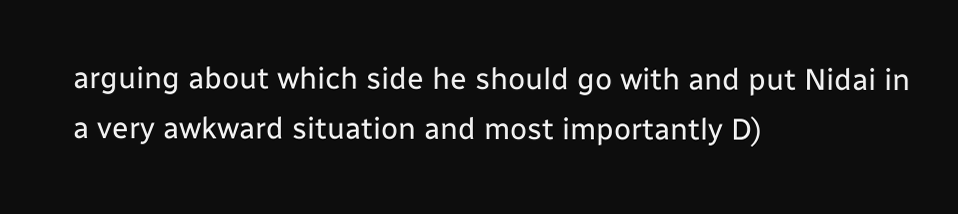arguing about which side he should go with and put Nidai in a very awkward situation and most importantly D)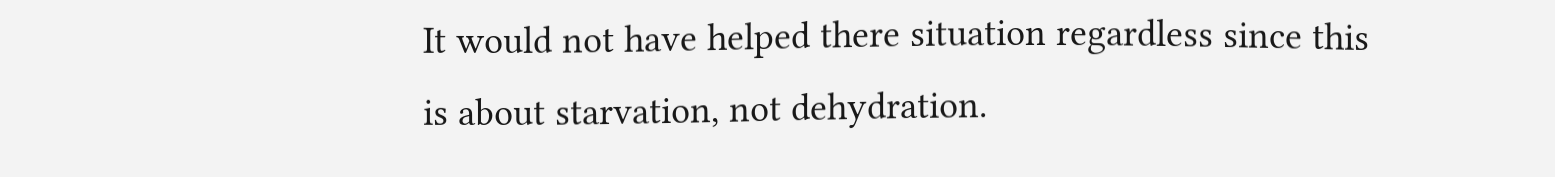It would not have helped there situation regardless since this is about starvation, not dehydration.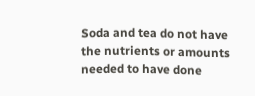Soda and tea do not have the nutrients or amounts needed to have done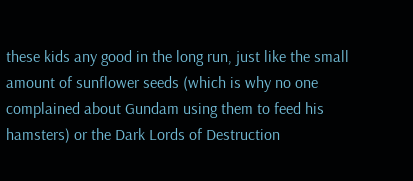these kids any good in the long run, just like the small amount of sunflower seeds (which is why no one complained about Gundam using them to feed his hamsters) or the Dark Lords of Destruction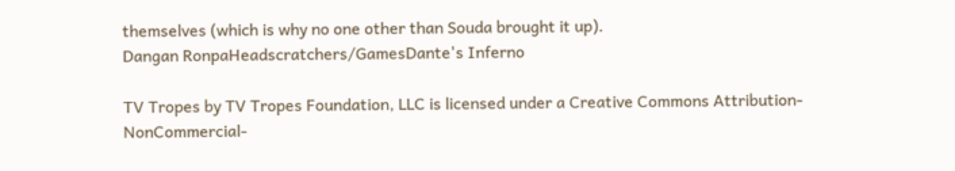themselves (which is why no one other than Souda brought it up).
Dangan RonpaHeadscratchers/GamesDante's Inferno

TV Tropes by TV Tropes Foundation, LLC is licensed under a Creative Commons Attribution-NonCommercial-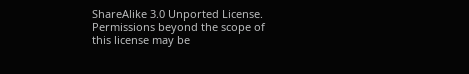ShareAlike 3.0 Unported License.
Permissions beyond the scope of this license may be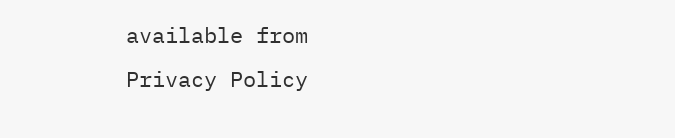available from
Privacy Policy